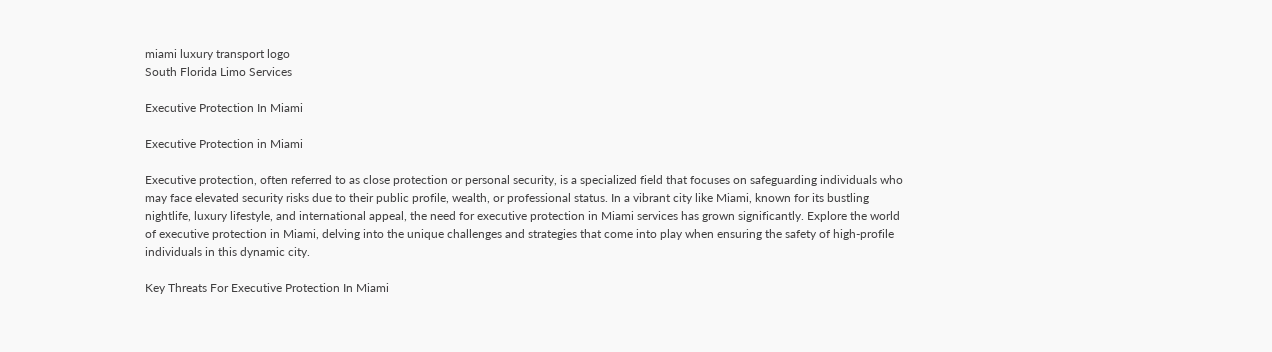miami luxury transport logo
South Florida Limo Services

Executive Protection In Miami

Executive Protection in Miami

Executive protection, often referred to as close protection or personal security, is a specialized field that focuses on safeguarding individuals who may face elevated security risks due to their public profile, wealth, or professional status. In a vibrant city like Miami, known for its bustling nightlife, luxury lifestyle, and international appeal, the need for executive protection in Miami services has grown significantly. Explore the world of executive protection in Miami, delving into the unique challenges and strategies that come into play when ensuring the safety of high-profile individuals in this dynamic city.

Key Threats For Executive Protection In Miami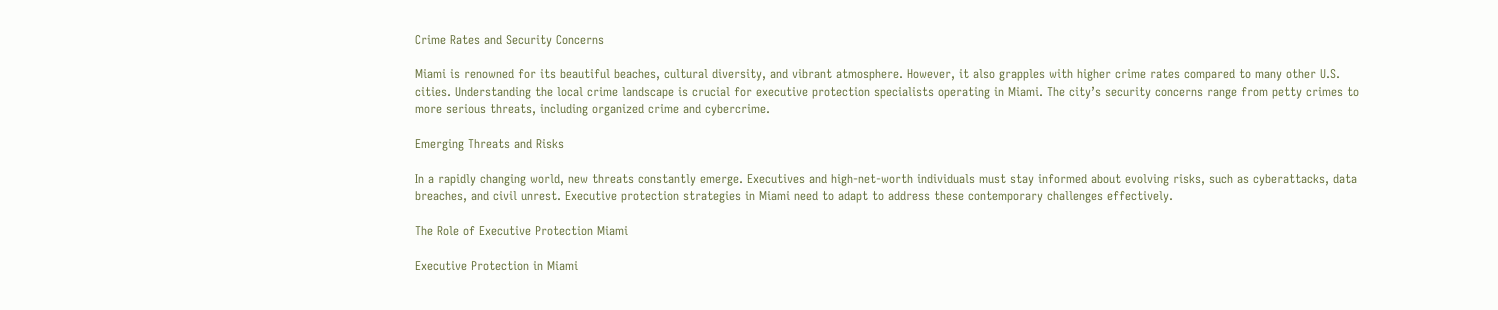Crime Rates and Security Concerns

Miami is renowned for its beautiful beaches, cultural diversity, and vibrant atmosphere. However, it also grapples with higher crime rates compared to many other U.S. cities. Understanding the local crime landscape is crucial for executive protection specialists operating in Miami. The city’s security concerns range from petty crimes to more serious threats, including organized crime and cybercrime.

Emerging Threats and Risks

In a rapidly changing world, new threats constantly emerge. Executives and high-net-worth individuals must stay informed about evolving risks, such as cyberattacks, data breaches, and civil unrest. Executive protection strategies in Miami need to adapt to address these contemporary challenges effectively.

The Role of Executive Protection Miami

Executive Protection in Miami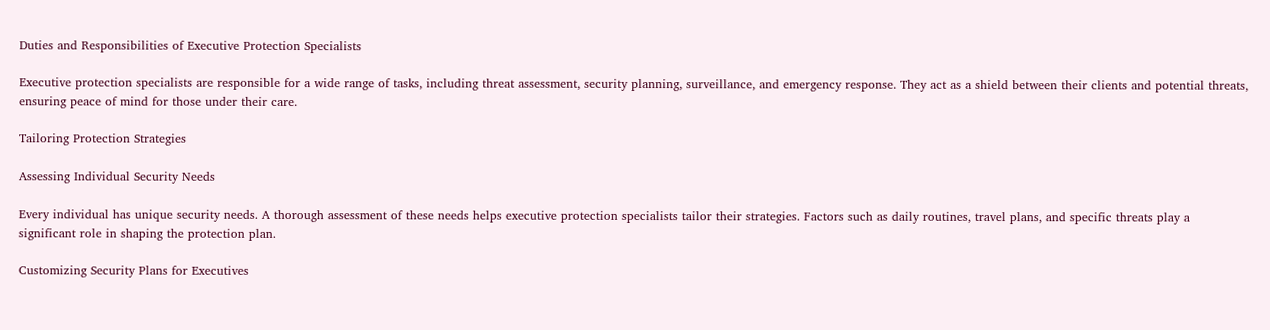Duties and Responsibilities of Executive Protection Specialists

Executive protection specialists are responsible for a wide range of tasks, including threat assessment, security planning, surveillance, and emergency response. They act as a shield between their clients and potential threats, ensuring peace of mind for those under their care.

Tailoring Protection Strategies

Assessing Individual Security Needs

Every individual has unique security needs. A thorough assessment of these needs helps executive protection specialists tailor their strategies. Factors such as daily routines, travel plans, and specific threats play a significant role in shaping the protection plan.

Customizing Security Plans for Executives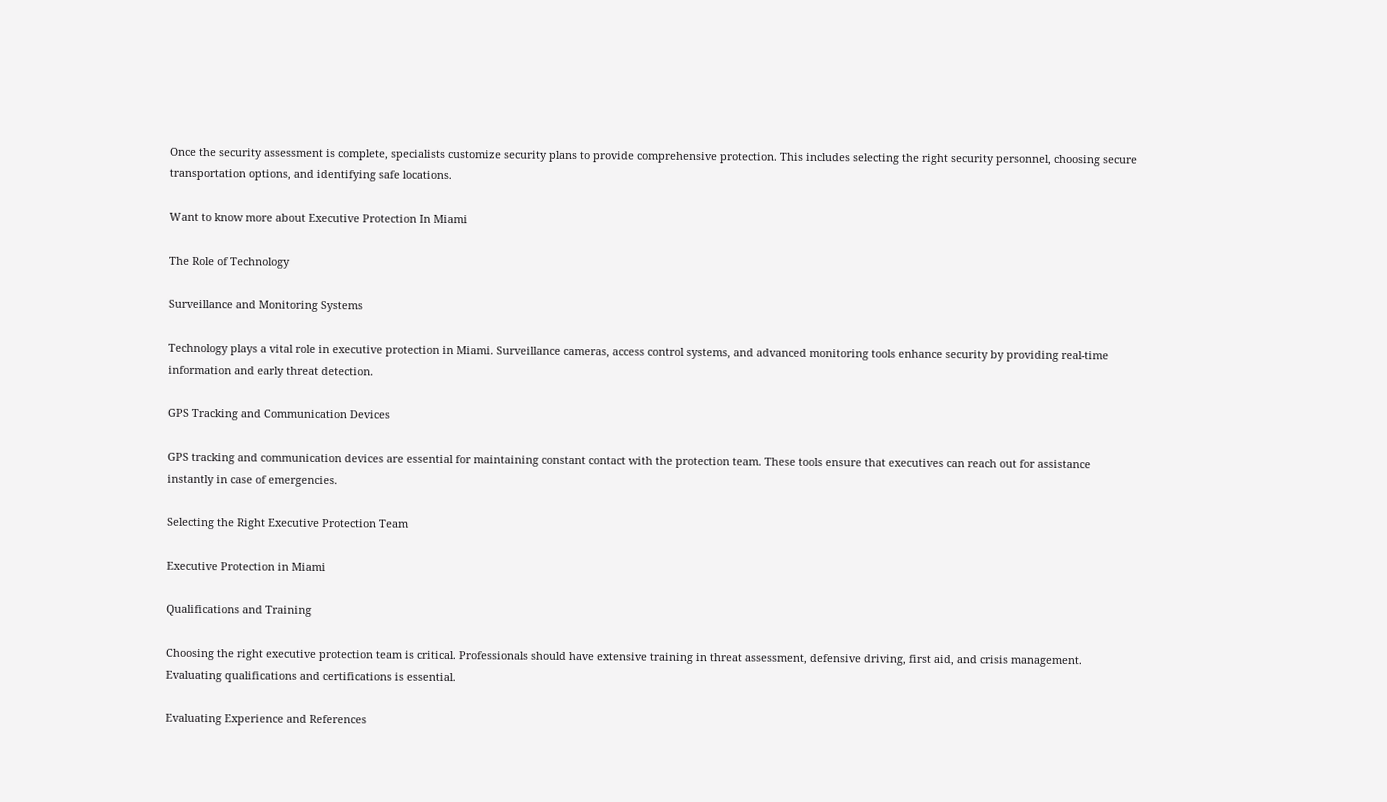Once the security assessment is complete, specialists customize security plans to provide comprehensive protection. This includes selecting the right security personnel, choosing secure transportation options, and identifying safe locations.

Want to know more about Executive Protection In Miami

The Role of Technology

Surveillance and Monitoring Systems

Technology plays a vital role in executive protection in Miami. Surveillance cameras, access control systems, and advanced monitoring tools enhance security by providing real-time information and early threat detection.

GPS Tracking and Communication Devices

GPS tracking and communication devices are essential for maintaining constant contact with the protection team. These tools ensure that executives can reach out for assistance instantly in case of emergencies.

Selecting the Right Executive Protection Team

Executive Protection in Miami

Qualifications and Training

Choosing the right executive protection team is critical. Professionals should have extensive training in threat assessment, defensive driving, first aid, and crisis management. Evaluating qualifications and certifications is essential.

Evaluating Experience and References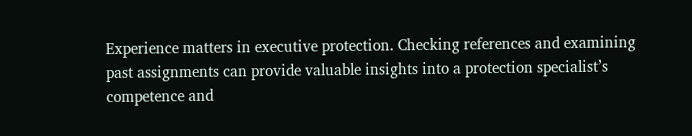Experience matters in executive protection. Checking references and examining past assignments can provide valuable insights into a protection specialist’s competence and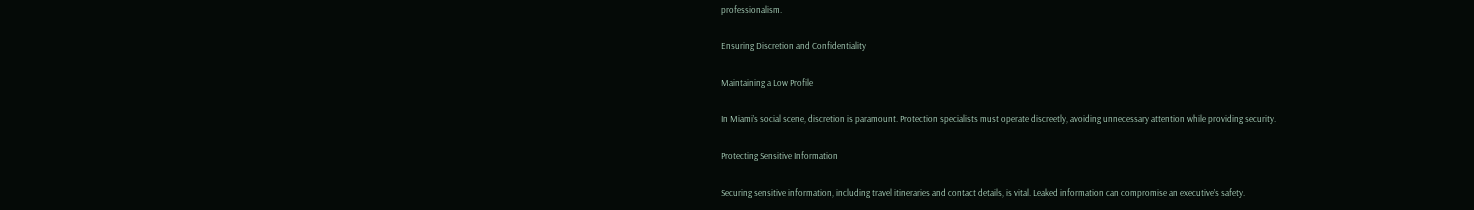professionalism.

Ensuring Discretion and Confidentiality

Maintaining a Low Profile

In Miami’s social scene, discretion is paramount. Protection specialists must operate discreetly, avoiding unnecessary attention while providing security.

Protecting Sensitive Information

Securing sensitive information, including travel itineraries and contact details, is vital. Leaked information can compromise an executive’s safety.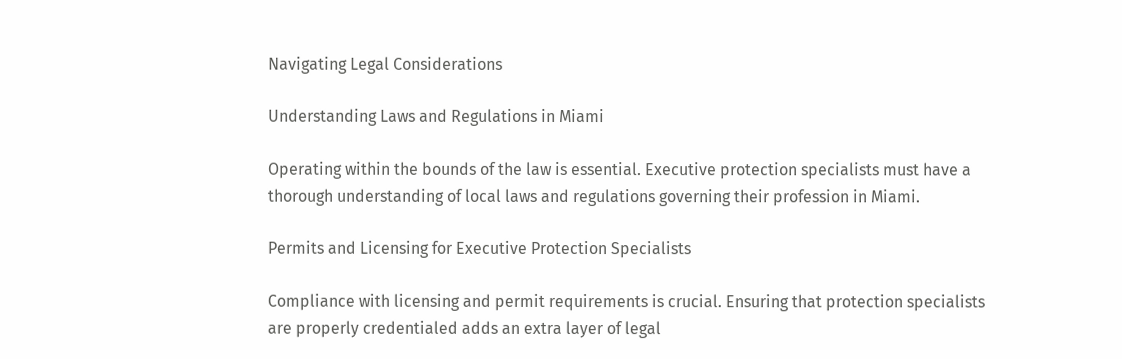Navigating Legal Considerations

Understanding Laws and Regulations in Miami

Operating within the bounds of the law is essential. Executive protection specialists must have a thorough understanding of local laws and regulations governing their profession in Miami.

Permits and Licensing for Executive Protection Specialists

Compliance with licensing and permit requirements is crucial. Ensuring that protection specialists are properly credentialed adds an extra layer of legal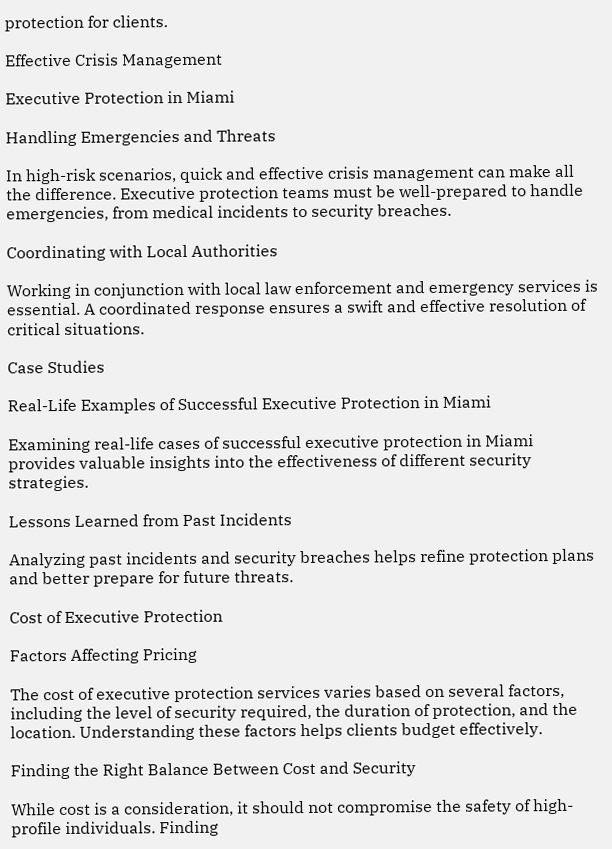protection for clients.

Effective Crisis Management

Executive Protection in Miami

Handling Emergencies and Threats

In high-risk scenarios, quick and effective crisis management can make all the difference. Executive protection teams must be well-prepared to handle emergencies, from medical incidents to security breaches.

Coordinating with Local Authorities

Working in conjunction with local law enforcement and emergency services is essential. A coordinated response ensures a swift and effective resolution of critical situations.

Case Studies

Real-Life Examples of Successful Executive Protection in Miami

Examining real-life cases of successful executive protection in Miami provides valuable insights into the effectiveness of different security strategies.

Lessons Learned from Past Incidents

Analyzing past incidents and security breaches helps refine protection plans and better prepare for future threats.

Cost of Executive Protection

Factors Affecting Pricing

The cost of executive protection services varies based on several factors, including the level of security required, the duration of protection, and the location. Understanding these factors helps clients budget effectively.

Finding the Right Balance Between Cost and Security

While cost is a consideration, it should not compromise the safety of high-profile individuals. Finding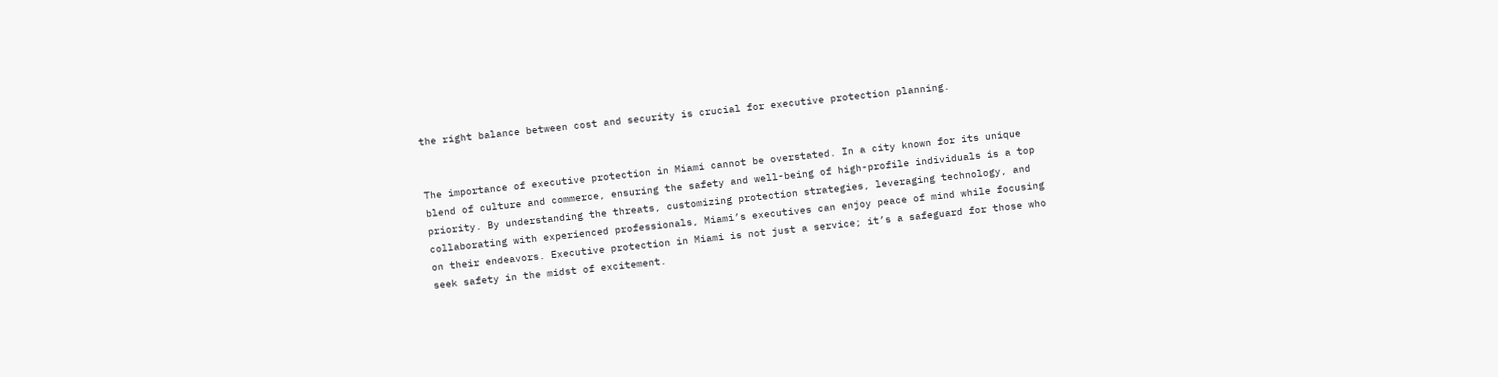the right balance between cost and security is crucial for executive protection planning.


The importance of executive protection in Miami cannot be overstated. In a city known for its unique blend of culture and commerce, ensuring the safety and well-being of high-profile individuals is a top priority. By understanding the threats, customizing protection strategies, leveraging technology, and collaborating with experienced professionals, Miami’s executives can enjoy peace of mind while focusing on their endeavors. Executive protection in Miami is not just a service; it’s a safeguard for those who seek safety in the midst of excitement.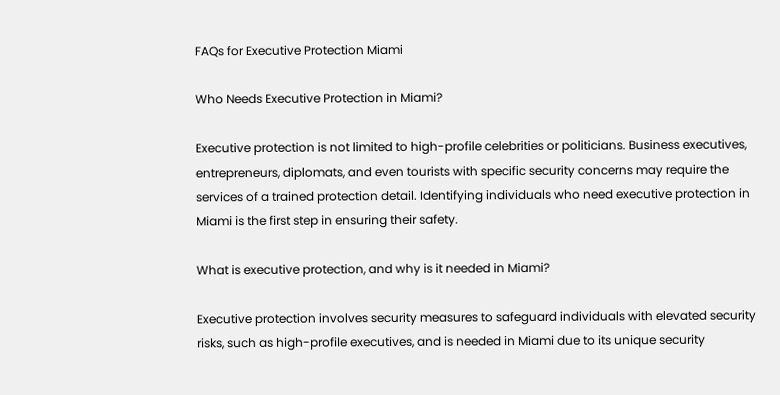FAQs for Executive Protection Miami

Who Needs Executive Protection in Miami?

Executive protection is not limited to high-profile celebrities or politicians. Business executives, entrepreneurs, diplomats, and even tourists with specific security concerns may require the services of a trained protection detail. Identifying individuals who need executive protection in Miami is the first step in ensuring their safety.

What is executive protection, and why is it needed in Miami?

Executive protection involves security measures to safeguard individuals with elevated security risks, such as high-profile executives, and is needed in Miami due to its unique security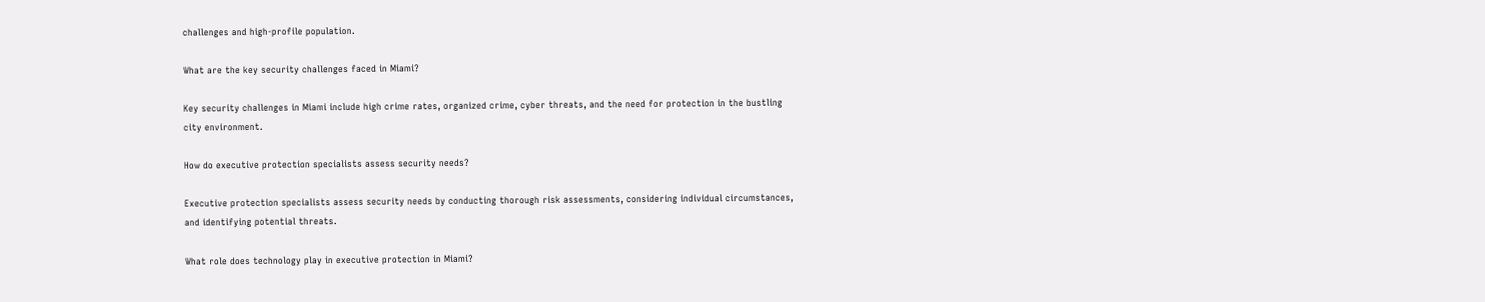challenges and high-profile population.

What are the key security challenges faced in Miami?

Key security challenges in Miami include high crime rates, organized crime, cyber threats, and the need for protection in the bustling city environment.

How do executive protection specialists assess security needs?

Executive protection specialists assess security needs by conducting thorough risk assessments, considering individual circumstances, and identifying potential threats.

What role does technology play in executive protection in Miami?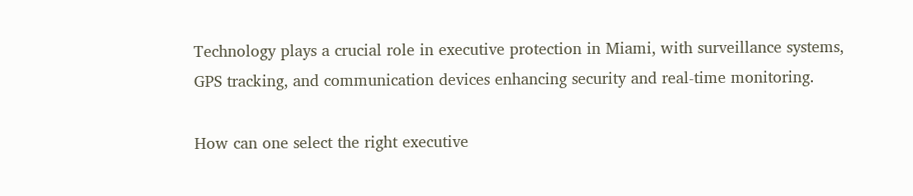Technology plays a crucial role in executive protection in Miami, with surveillance systems, GPS tracking, and communication devices enhancing security and real-time monitoring.

How can one select the right executive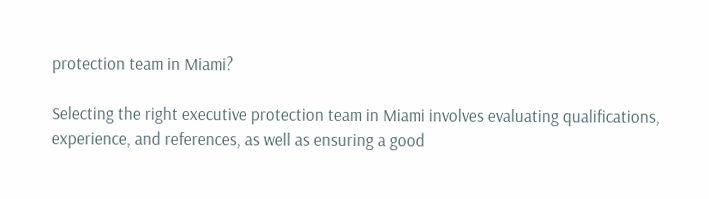protection team in Miami?

Selecting the right executive protection team in Miami involves evaluating qualifications, experience, and references, as well as ensuring a good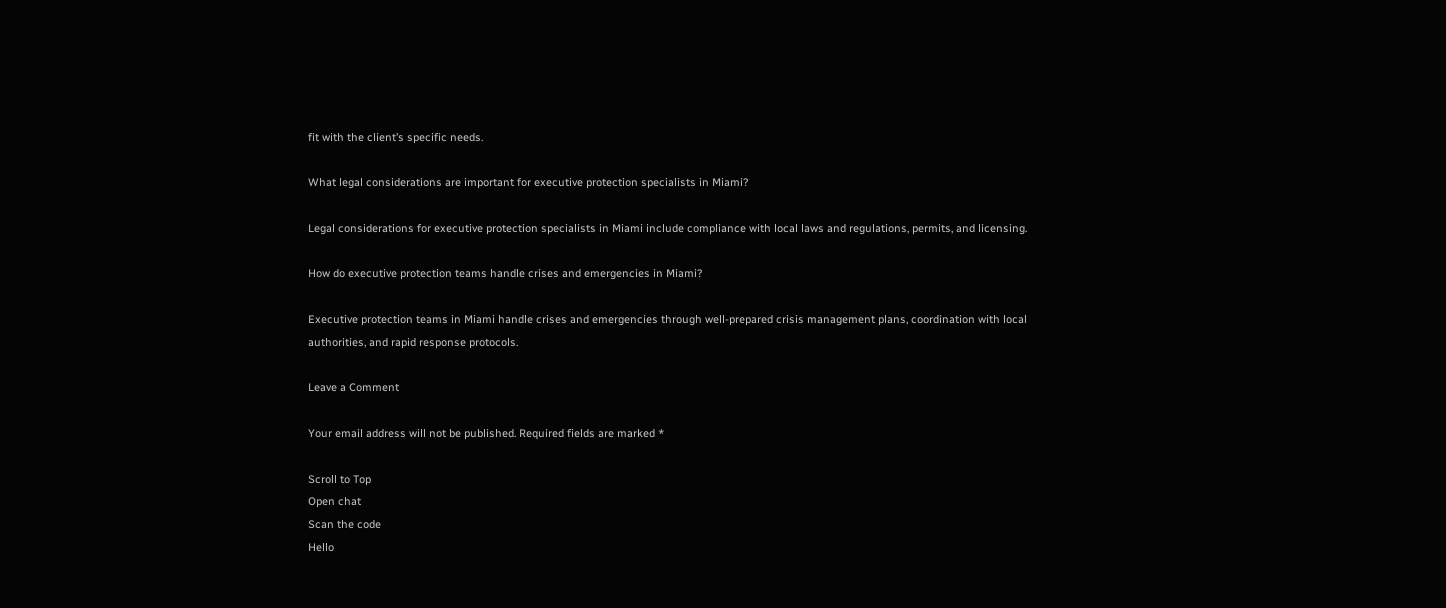fit with the client’s specific needs.

What legal considerations are important for executive protection specialists in Miami?

Legal considerations for executive protection specialists in Miami include compliance with local laws and regulations, permits, and licensing.

How do executive protection teams handle crises and emergencies in Miami?

Executive protection teams in Miami handle crises and emergencies through well-prepared crisis management plans, coordination with local authorities, and rapid response protocols.

Leave a Comment

Your email address will not be published. Required fields are marked *

Scroll to Top
Open chat
Scan the code
Hello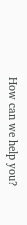How can we help you?